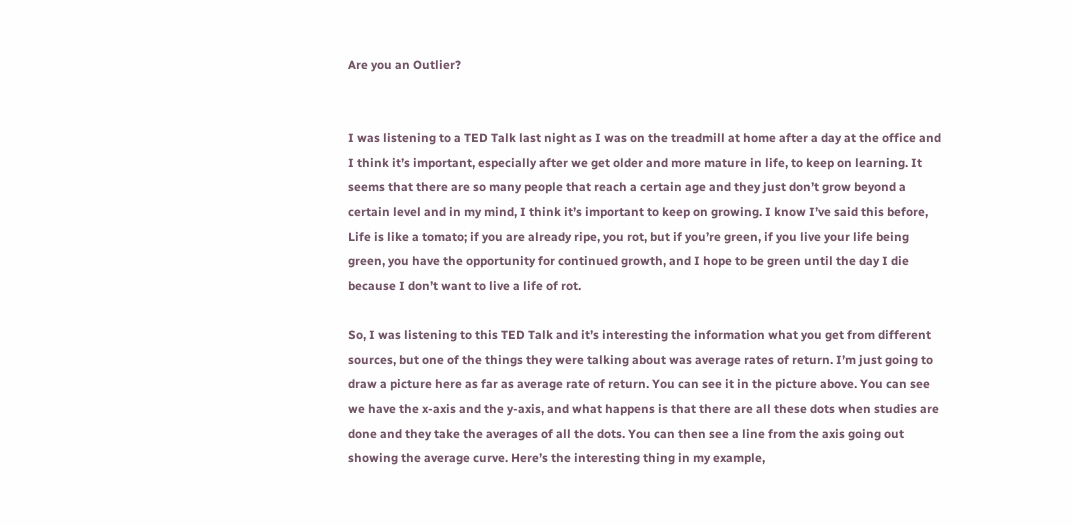Are you an Outlier?


I was listening to a TED Talk last night as I was on the treadmill at home after a day at the office and I think it’s important, especially after we get older and more mature in life, to keep on learning. It seems that there are so many people that reach a certain age and they just don’t grow beyond a certain level and in my mind, I think it’s important to keep on growing. I know I’ve said this before, Life is like a tomato; if you are already ripe, you rot, but if you’re green, if you live your life being green, you have the opportunity for continued growth, and I hope to be green until the day I die because I don’t want to live a life of rot.

So, I was listening to this TED Talk and it’s interesting the information what you get from different sources, but one of the things they were talking about was average rates of return. I’m just going to draw a picture here as far as average rate of return. You can see it in the picture above. You can see we have the x-axis and the y-axis, and what happens is that there are all these dots when studies are done and they take the averages of all the dots. You can then see a line from the axis going out showing the average curve. Here’s the interesting thing in my example,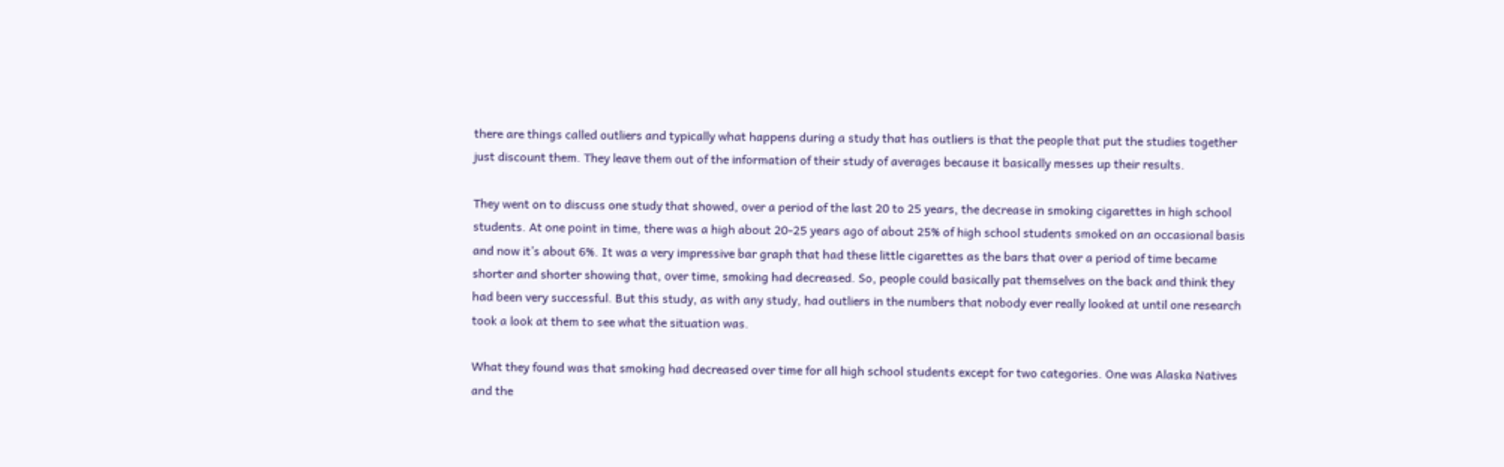there are things called outliers and typically what happens during a study that has outliers is that the people that put the studies together just discount them. They leave them out of the information of their study of averages because it basically messes up their results.

They went on to discuss one study that showed, over a period of the last 20 to 25 years, the decrease in smoking cigarettes in high school students. At one point in time, there was a high about 20-25 years ago of about 25% of high school students smoked on an occasional basis and now it’s about 6%. It was a very impressive bar graph that had these little cigarettes as the bars that over a period of time became shorter and shorter showing that, over time, smoking had decreased. So, people could basically pat themselves on the back and think they had been very successful. But this study, as with any study, had outliers in the numbers that nobody ever really looked at until one research took a look at them to see what the situation was.

What they found was that smoking had decreased over time for all high school students except for two categories. One was Alaska Natives and the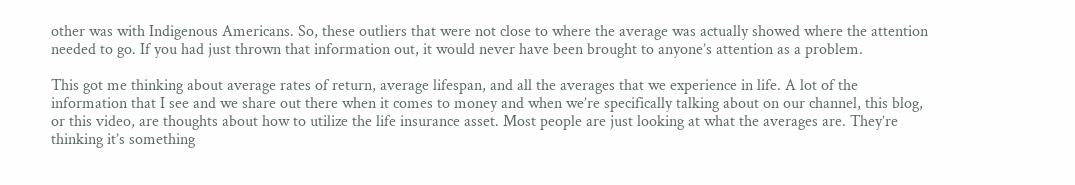other was with Indigenous Americans. So, these outliers that were not close to where the average was actually showed where the attention needed to go. If you had just thrown that information out, it would never have been brought to anyone’s attention as a problem.

This got me thinking about average rates of return, average lifespan, and all the averages that we experience in life. A lot of the information that I see and we share out there when it comes to money and when we’re specifically talking about on our channel, this blog, or this video, are thoughts about how to utilize the life insurance asset. Most people are just looking at what the averages are. They’re thinking it’s something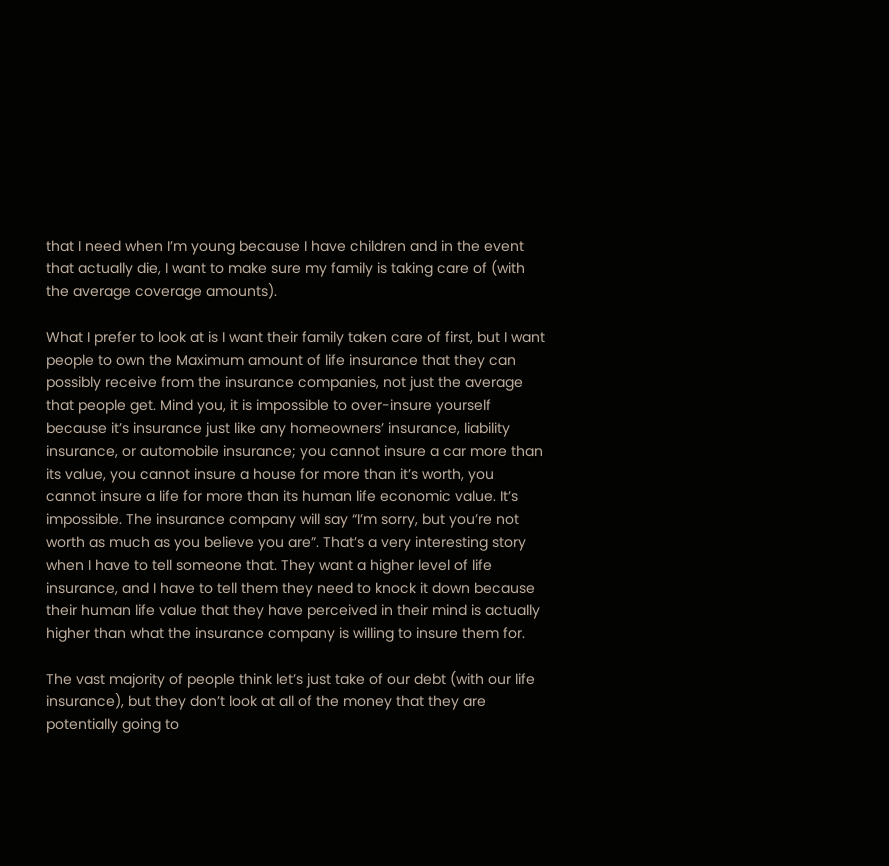that I need when I’m young because I have children and in the event that actually die, I want to make sure my family is taking care of (with the average coverage amounts).

What I prefer to look at is I want their family taken care of first, but I want people to own the Maximum amount of life insurance that they can possibly receive from the insurance companies, not just the average that people get. Mind you, it is impossible to over-insure yourself because it’s insurance just like any homeowners’ insurance, liability insurance, or automobile insurance; you cannot insure a car more than its value, you cannot insure a house for more than it’s worth, you cannot insure a life for more than its human life economic value. It’s impossible. The insurance company will say “I’m sorry, but you’re not worth as much as you believe you are”. That’s a very interesting story when I have to tell someone that. They want a higher level of life insurance, and I have to tell them they need to knock it down because their human life value that they have perceived in their mind is actually higher than what the insurance company is willing to insure them for.

The vast majority of people think let’s just take of our debt (with our life insurance), but they don’t look at all of the money that they are potentially going to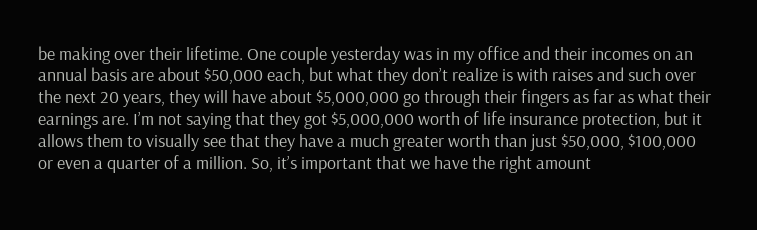be making over their lifetime. One couple yesterday was in my office and their incomes on an annual basis are about $50,000 each, but what they don’t realize is with raises and such over the next 20 years, they will have about $5,000,000 go through their fingers as far as what their earnings are. I’m not saying that they got $5,000,000 worth of life insurance protection, but it allows them to visually see that they have a much greater worth than just $50,000, $100,000 or even a quarter of a million. So, it’s important that we have the right amount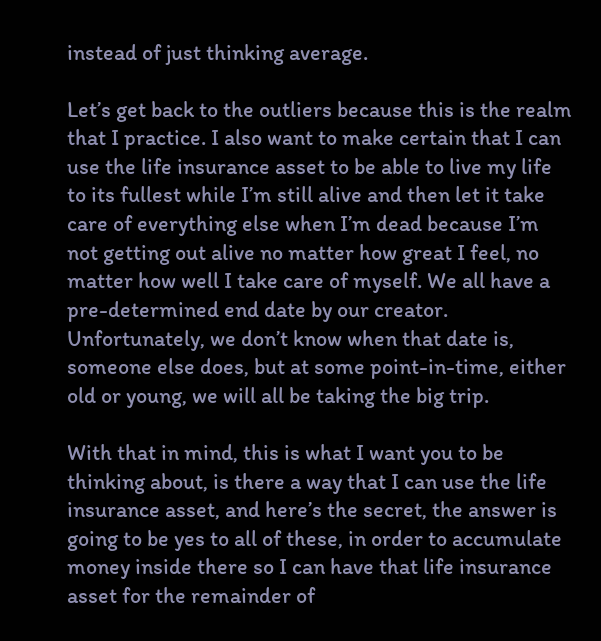instead of just thinking average.

Let’s get back to the outliers because this is the realm that I practice. I also want to make certain that I can use the life insurance asset to be able to live my life to its fullest while I’m still alive and then let it take care of everything else when I’m dead because I’m not getting out alive no matter how great I feel, no matter how well I take care of myself. We all have a pre-determined end date by our creator. Unfortunately, we don’t know when that date is, someone else does, but at some point-in-time, either old or young, we will all be taking the big trip.

With that in mind, this is what I want you to be thinking about, is there a way that I can use the life insurance asset, and here’s the secret, the answer is going to be yes to all of these, in order to accumulate money inside there so I can have that life insurance asset for the remainder of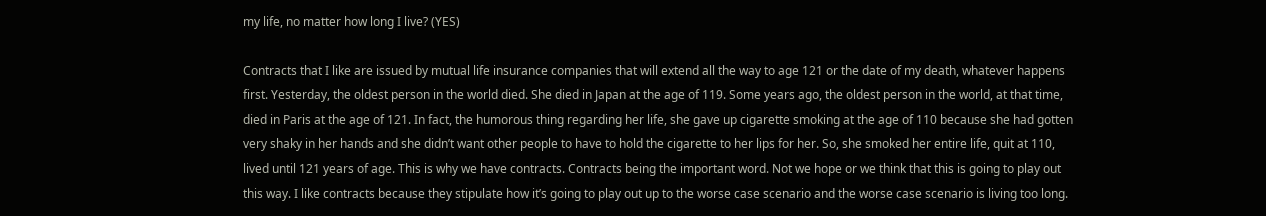my life, no matter how long I live? (YES)

Contracts that I like are issued by mutual life insurance companies that will extend all the way to age 121 or the date of my death, whatever happens first. Yesterday, the oldest person in the world died. She died in Japan at the age of 119. Some years ago, the oldest person in the world, at that time, died in Paris at the age of 121. In fact, the humorous thing regarding her life, she gave up cigarette smoking at the age of 110 because she had gotten very shaky in her hands and she didn’t want other people to have to hold the cigarette to her lips for her. So, she smoked her entire life, quit at 110, lived until 121 years of age. This is why we have contracts. Contracts being the important word. Not we hope or we think that this is going to play out this way. I like contracts because they stipulate how it’s going to play out up to the worse case scenario and the worse case scenario is living too long.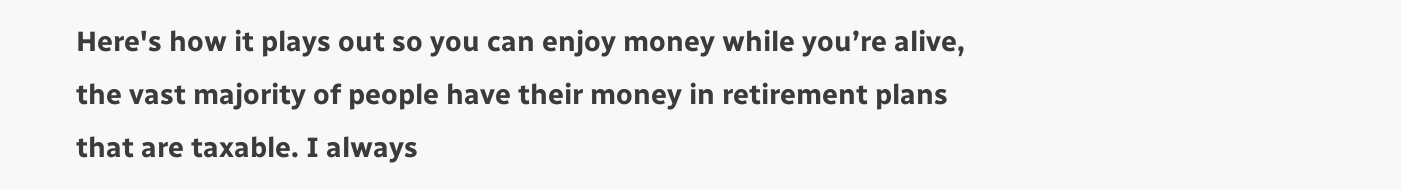Here's how it plays out so you can enjoy money while you’re alive, the vast majority of people have their money in retirement plans that are taxable. I always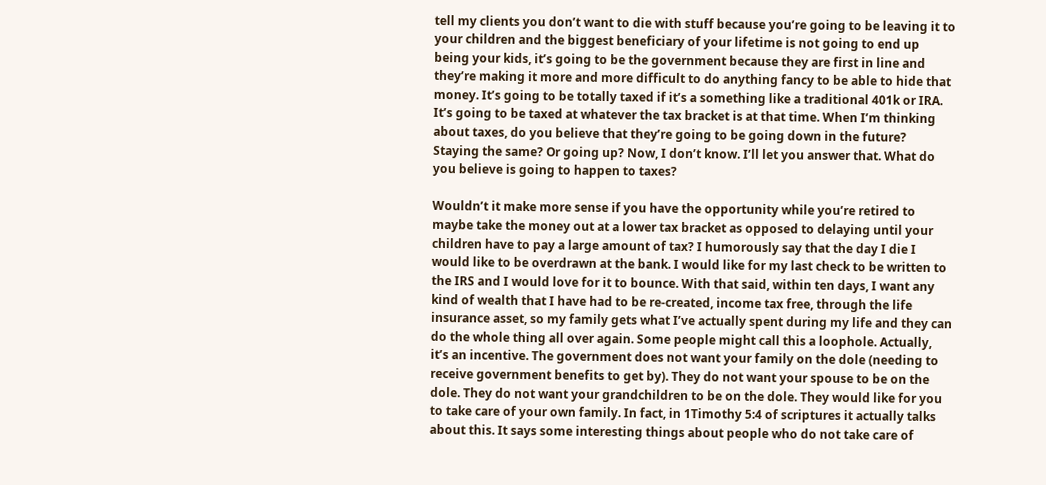tell my clients you don’t want to die with stuff because you’re going to be leaving it to your children and the biggest beneficiary of your lifetime is not going to end up being your kids, it’s going to be the government because they are first in line and they’re making it more and more difficult to do anything fancy to be able to hide that money. It’s going to be totally taxed if it’s a something like a traditional 401k or IRA. It’s going to be taxed at whatever the tax bracket is at that time. When I’m thinking about taxes, do you believe that they’re going to be going down in the future? Staying the same? Or going up? Now, I don’t know. I’ll let you answer that. What do you believe is going to happen to taxes?

Wouldn’t it make more sense if you have the opportunity while you’re retired to maybe take the money out at a lower tax bracket as opposed to delaying until your children have to pay a large amount of tax? I humorously say that the day I die I would like to be overdrawn at the bank. I would like for my last check to be written to the IRS and I would love for it to bounce. With that said, within ten days, I want any kind of wealth that I have had to be re-created, income tax free, through the life insurance asset, so my family gets what I’ve actually spent during my life and they can do the whole thing all over again. Some people might call this a loophole. Actually, it’s an incentive. The government does not want your family on the dole (needing to receive government benefits to get by). They do not want your spouse to be on the dole. They do not want your grandchildren to be on the dole. They would like for you to take care of your own family. In fact, in 1Timothy 5:4 of scriptures it actually talks about this. It says some interesting things about people who do not take care of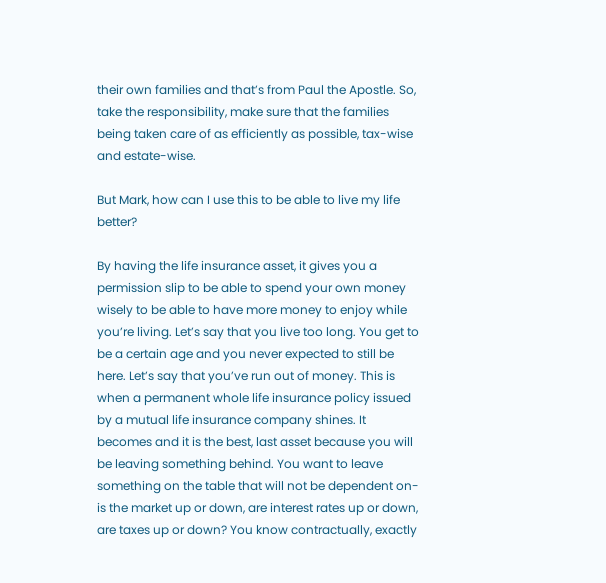their own families and that’s from Paul the Apostle. So, take the responsibility, make sure that the families being taken care of as efficiently as possible, tax-wise and estate-wise.

But Mark, how can I use this to be able to live my life better?

By having the life insurance asset, it gives you a permission slip to be able to spend your own money wisely to be able to have more money to enjoy while you’re living. Let’s say that you live too long. You get to be a certain age and you never expected to still be here. Let’s say that you’ve run out of money. This is when a permanent whole life insurance policy issued by a mutual life insurance company shines. It becomes and it is the best, last asset because you will be leaving something behind. You want to leave something on the table that will not be dependent on- is the market up or down, are interest rates up or down, are taxes up or down? You know contractually, exactly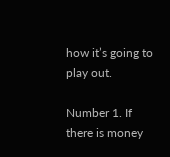how it’s going to play out.

Number 1. If there is money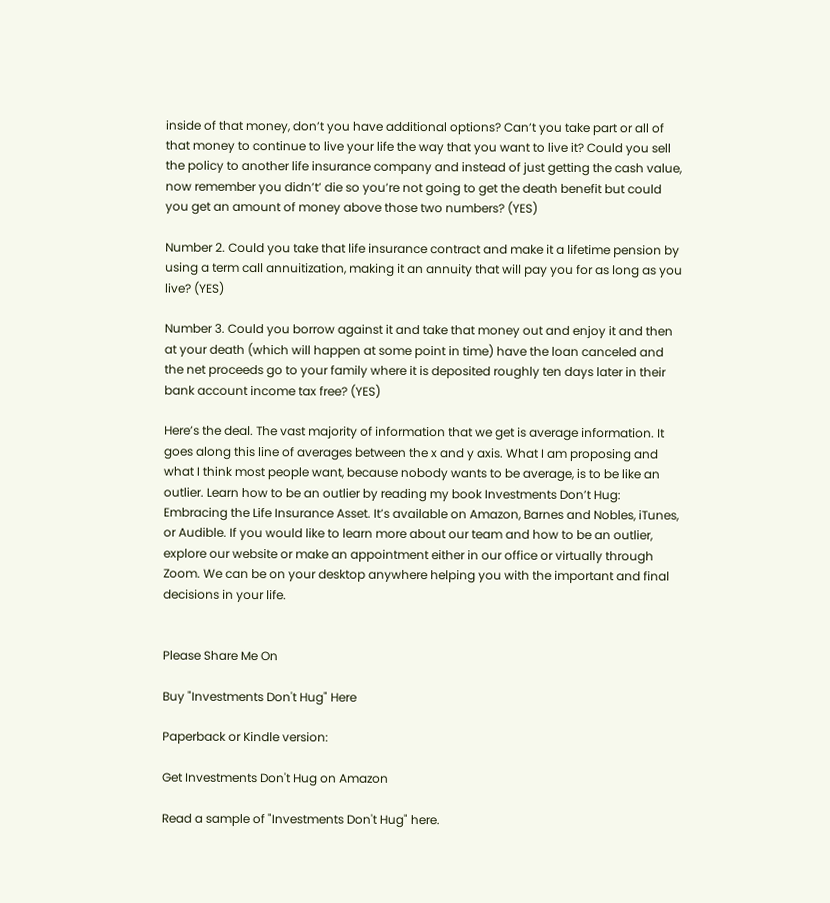inside of that money, don’t you have additional options? Can’t you take part or all of that money to continue to live your life the way that you want to live it? Could you sell the policy to another life insurance company and instead of just getting the cash value, now remember you didn’t’ die so you’re not going to get the death benefit but could you get an amount of money above those two numbers? (YES)

Number 2. Could you take that life insurance contract and make it a lifetime pension by using a term call annuitization, making it an annuity that will pay you for as long as you live? (YES)

Number 3. Could you borrow against it and take that money out and enjoy it and then at your death (which will happen at some point in time) have the loan canceled and the net proceeds go to your family where it is deposited roughly ten days later in their bank account income tax free? (YES)

Here’s the deal. The vast majority of information that we get is average information. It goes along this line of averages between the x and y axis. What I am proposing and what I think most people want, because nobody wants to be average, is to be like an outlier. Learn how to be an outlier by reading my book Investments Don’t Hug: Embracing the Life Insurance Asset. It’s available on Amazon, Barnes and Nobles, iTunes, or Audible. If you would like to learn more about our team and how to be an outlier, explore our website or make an appointment either in our office or virtually through Zoom. We can be on your desktop anywhere helping you with the important and final decisions in your life.


Please Share Me On

Buy "Investments Don't Hug" Here

Paperback or Kindle version:

Get Investments Don't Hug on Amazon

Read a sample of "Investments Don't Hug" here.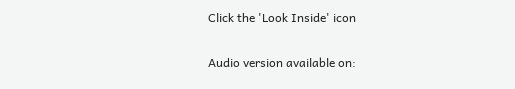Click the 'Look Inside' icon

Audio version available on: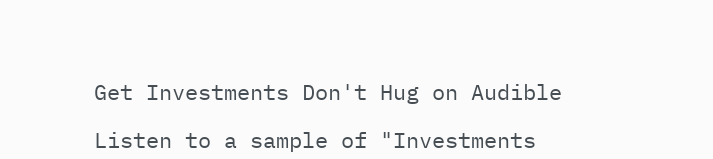Get Investments Don't Hug on Audible

Listen to a sample of "Investments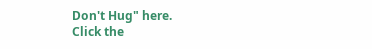Don't Hug" here.
Click the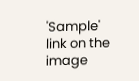'Sample' link on the image